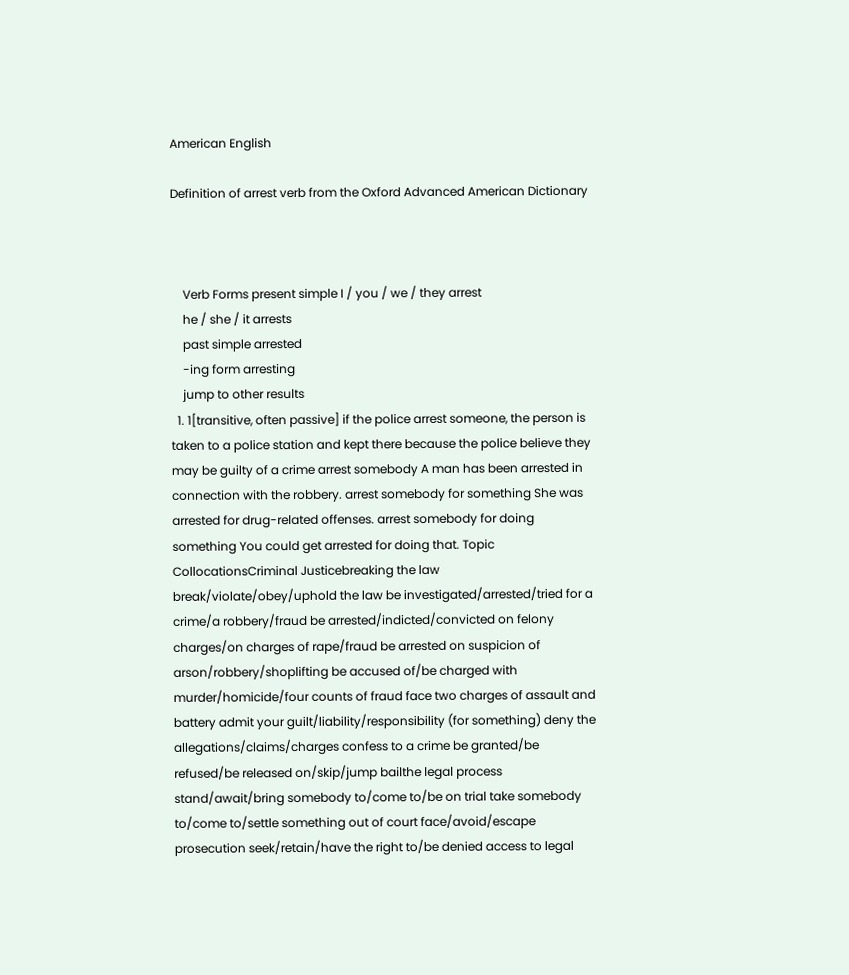American English

Definition of arrest verb from the Oxford Advanced American Dictionary



    Verb Forms present simple I / you / we / they arrest
    he / she / it arrests
    past simple arrested
    -ing form arresting
    jump to other results
  1. 1[transitive, often passive] if the police arrest someone, the person is taken to a police station and kept there because the police believe they may be guilty of a crime arrest somebody A man has been arrested in connection with the robbery. arrest somebody for something She was arrested for drug-related offenses. arrest somebody for doing something You could get arrested for doing that. Topic CollocationsCriminal Justicebreaking the law break/violate/obey/uphold the law be investigated/arrested/tried for a crime/a robbery/fraud be arrested/indicted/convicted on felony charges/on charges of rape/fraud be arrested on suspicion of arson/robbery/shoplifting be accused of/be charged with murder/homicide/four counts of fraud face two charges of assault and battery admit your guilt/liability/responsibility (for something) deny the allegations/claims/charges confess to a crime be granted/be refused/be released on/skip/jump bailthe legal process stand/await/bring somebody to/come to/be on trial take somebody to/come to/settle something out of court face/avoid/escape prosecution seek/retain/have the right to/be denied access to legal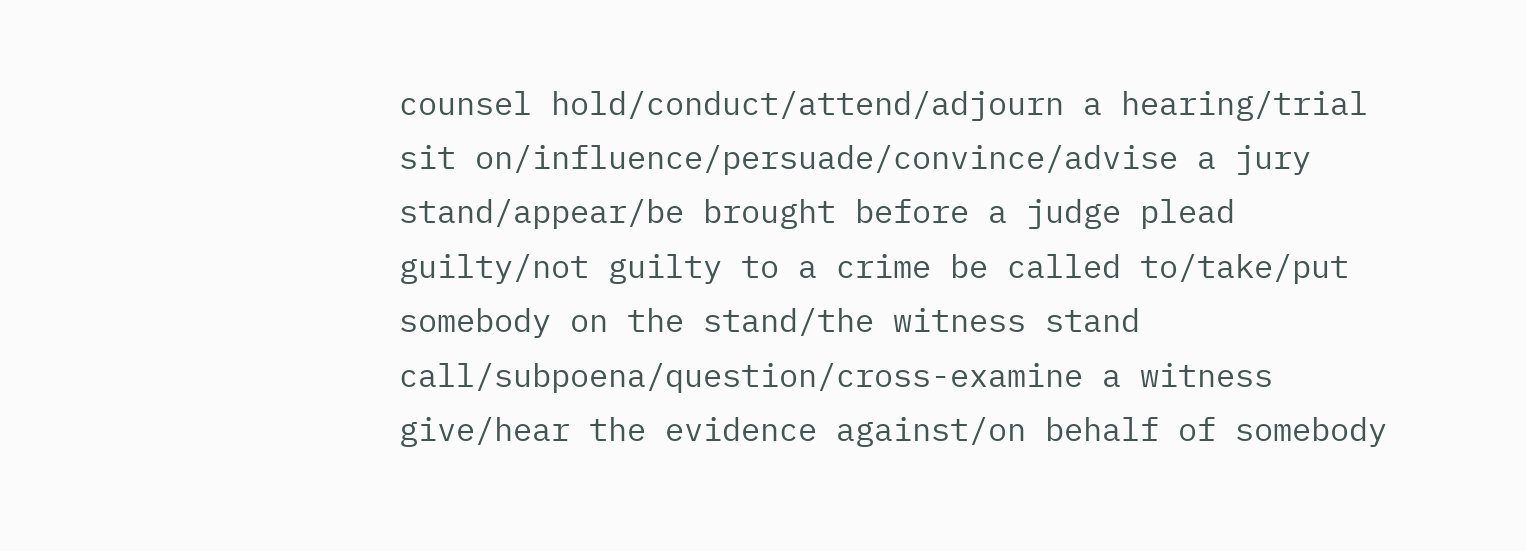counsel hold/conduct/attend/adjourn a hearing/trial sit on/influence/persuade/convince/advise a jury stand/appear/be brought before a judge plead guilty/not guilty to a crime be called to/take/put somebody on the stand/the witness stand call/subpoena/question/cross-examine a witness give/hear the evidence against/on behalf of somebody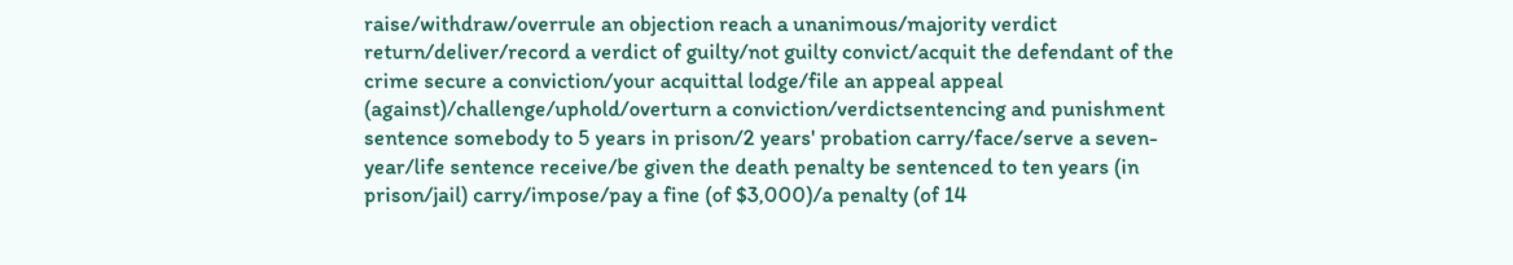raise/withdraw/overrule an objection reach a unanimous/majority verdict return/deliver/record a verdict of guilty/not guilty convict/acquit the defendant of the crime secure a conviction/your acquittal lodge/file an appeal appeal (against)/challenge/uphold/overturn a conviction/verdictsentencing and punishment sentence somebody to 5 years in prison/2 years' probation carry/face/serve a seven-year/life sentence receive/be given the death penalty be sentenced to ten years (in prison/jail) carry/impose/pay a fine (of $3,000)/a penalty (of 14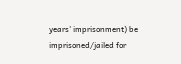years' imprisonment) be imprisoned/jailed for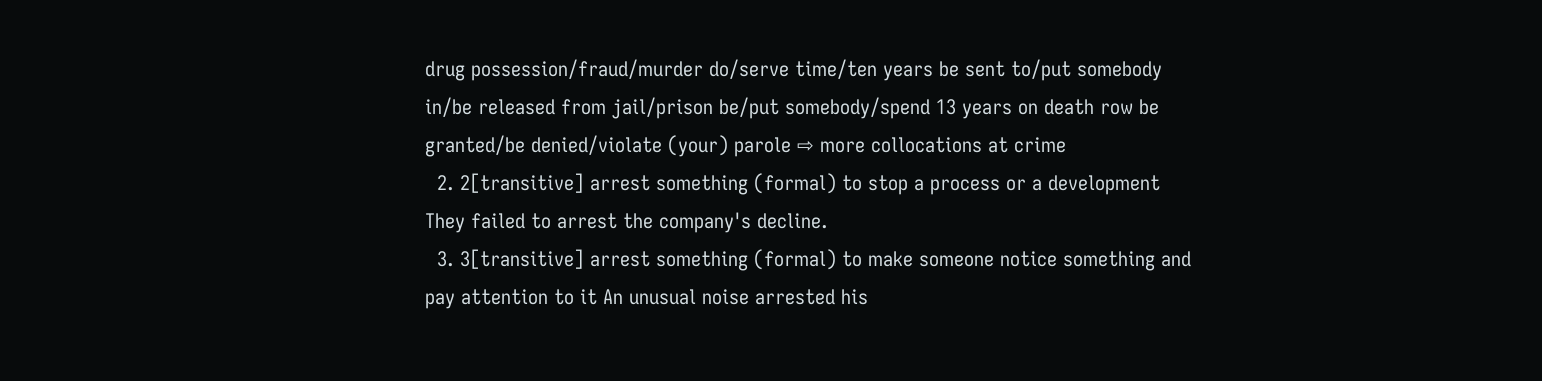drug possession/fraud/murder do/serve time/ten years be sent to/put somebody in/be released from jail/prison be/put somebody/spend 13 years on death row be granted/be denied/violate (your) parole ⇨ more collocations at crime
  2. 2[transitive] arrest something (formal) to stop a process or a development They failed to arrest the company's decline.
  3. 3[transitive] arrest something (formal) to make someone notice something and pay attention to it An unusual noise arrested his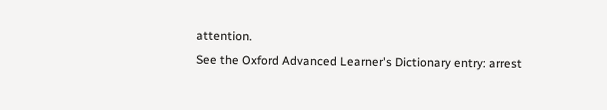attention.
See the Oxford Advanced Learner's Dictionary entry: arrest